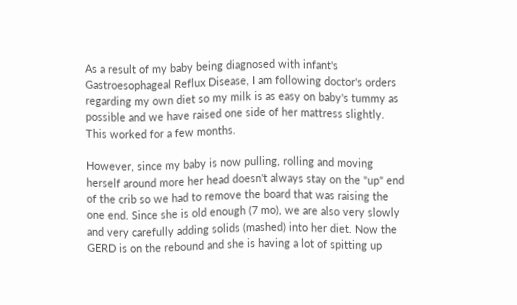As a result of my baby being diagnosed with infant's Gastroesophageal Reflux Disease, I am following doctor's orders regarding my own diet so my milk is as easy on baby's tummy as possible and we have raised one side of her mattress slightly. This worked for a few months.

However, since my baby is now pulling, rolling and moving herself around more her head doesn't always stay on the "up" end of the crib so we had to remove the board that was raising the one end. Since she is old enough (7 mo), we are also very slowly and very carefully adding solids (mashed) into her diet. Now the GERD is on the rebound and she is having a lot of spitting up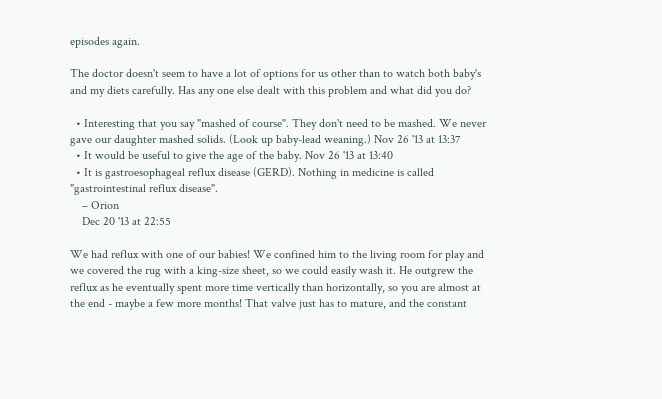episodes again.

The doctor doesn't seem to have a lot of options for us other than to watch both baby's and my diets carefully. Has any one else dealt with this problem and what did you do?

  • Interesting that you say "mashed of course". They don't need to be mashed. We never gave our daughter mashed solids. (Look up baby-lead weaning.) Nov 26 '13 at 13:37
  • It would be useful to give the age of the baby. Nov 26 '13 at 13:40
  • It is gastroesophageal reflux disease (GERD). Nothing in medicine is called "gastrointestinal reflux disease".
    – Orion
    Dec 20 '13 at 22:55

We had reflux with one of our babies! We confined him to the living room for play and we covered the rug with a king-size sheet, so we could easily wash it. He outgrew the reflux as he eventually spent more time vertically than horizontally, so you are almost at the end - maybe a few more months! That valve just has to mature, and the constant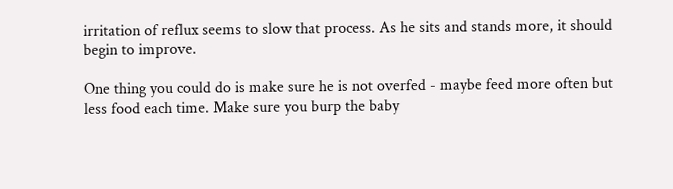irritation of reflux seems to slow that process. As he sits and stands more, it should begin to improve.

One thing you could do is make sure he is not overfed - maybe feed more often but less food each time. Make sure you burp the baby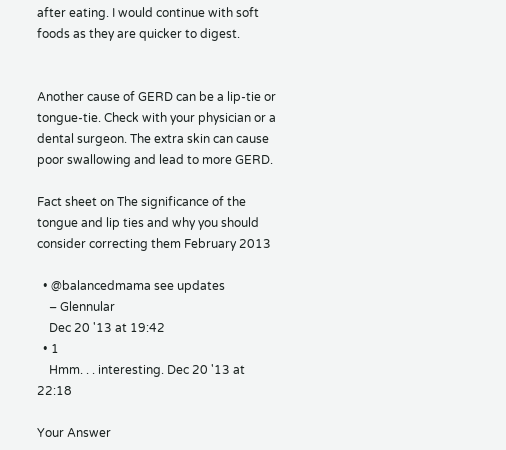after eating. I would continue with soft foods as they are quicker to digest.


Another cause of GERD can be a lip-tie or tongue-tie. Check with your physician or a dental surgeon. The extra skin can cause poor swallowing and lead to more GERD.

Fact sheet on The significance of the tongue and lip ties and why you should consider correcting them February 2013

  • @balancedmama see updates
    – Glennular
    Dec 20 '13 at 19:42
  • 1
    Hmm. . . interesting. Dec 20 '13 at 22:18

Your Answer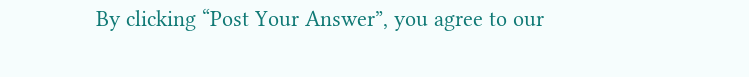By clicking “Post Your Answer”, you agree to our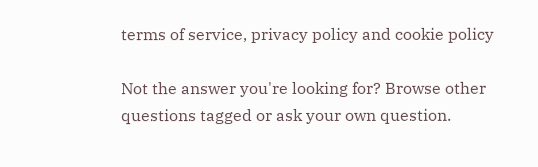terms of service, privacy policy and cookie policy

Not the answer you're looking for? Browse other questions tagged or ask your own question.